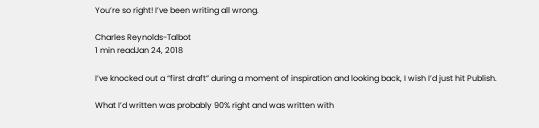You’re so right! I’ve been writing all wrong.

Charles Reynolds-Talbot
1 min readJan 24, 2018

I’ve knocked out a “first draft” during a moment of inspiration and looking back, I wish I’d just hit Publish.

What I’d written was probably 90% right and was written with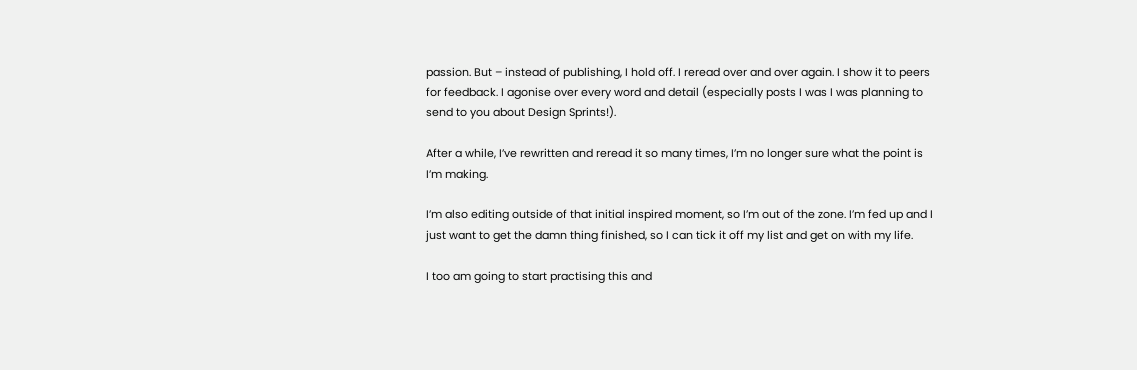passion. But – instead of publishing, I hold off. I reread over and over again. I show it to peers for feedback. I agonise over every word and detail (especially posts I was I was planning to send to you about Design Sprints!).

After a while, I’ve rewritten and reread it so many times, I’m no longer sure what the point is I’m making.

I’m also editing outside of that initial inspired moment, so I’m out of the zone. I’m fed up and I just want to get the damn thing finished, so I can tick it off my list and get on with my life.

I too am going to start practising this and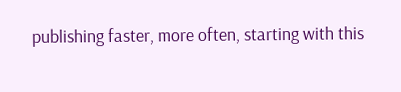publishing faster, more often, starting with this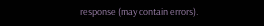response (may contain errors).